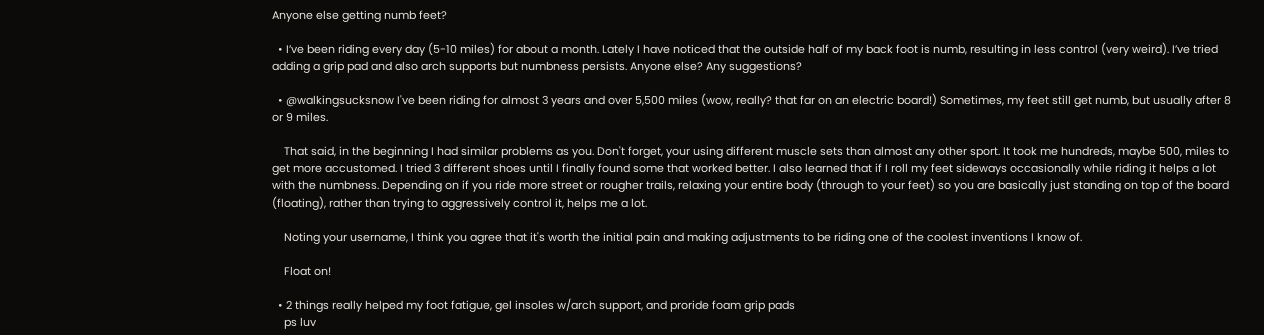Anyone else getting numb feet?

  • I’ve been riding every day (5-10 miles) for about a month. Lately I have noticed that the outside half of my back foot is numb, resulting in less control (very weird). I’ve tried adding a grip pad and also arch supports but numbness persists. Anyone else? Any suggestions?

  • @walkingsucksnow I've been riding for almost 3 years and over 5,500 miles (wow, really? that far on an electric board!) Sometimes, my feet still get numb, but usually after 8 or 9 miles.

    That said, in the beginning I had similar problems as you. Don't forget, your using different muscle sets than almost any other sport. It took me hundreds, maybe 500, miles to get more accustomed. I tried 3 different shoes until I finally found some that worked better. I also learned that if I roll my feet sideways occasionally while riding it helps a lot with the numbness. Depending on if you ride more street or rougher trails, relaxing your entire body (through to your feet) so you are basically just standing on top of the board (floating), rather than trying to aggressively control it, helps me a lot.

    Noting your username, I think you agree that it's worth the initial pain and making adjustments to be riding one of the coolest inventions I know of.

    Float on!

  • 2 things really helped my foot fatigue, gel insoles w/arch support, and proride foam grip pads
    ps luv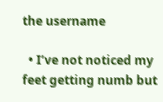the username

  • I’ve not noticed my feet getting numb but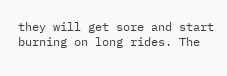they will get sore and start burning on long rides. The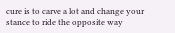cure is to carve a lot and change your stance to ride the opposite way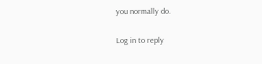you normally do.

Log in to reply